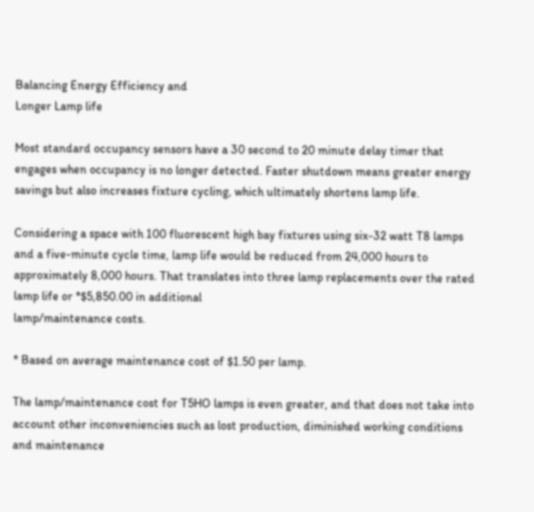Balancing Energy Efficiency and
Longer Lamp life

Most standard occupancy sensors have a 30 second to 20 minute delay timer that engages when occupancy is no longer detected. Faster shutdown means greater energy savings but also increases fixture cycling, which ultimately shortens lamp life.

Considering a space with 100 fluorescent high bay fixtures using six-32 watt T8 lamps and a five-minute cycle time, lamp life would be reduced from 24,000 hours to approximately 8,000 hours. That translates into three lamp replacements over the rated lamp life or *$5,850.00 in additional
lamp/maintenance costs.

* Based on average maintenance cost of $1.50 per lamp.

The lamp/maintenance cost for T5HO lamps is even greater, and that does not take into account other inconveniencies such as lost production, diminished working conditions and maintenance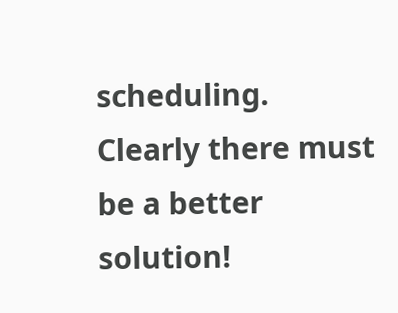scheduling. Clearly there must be a better solution!